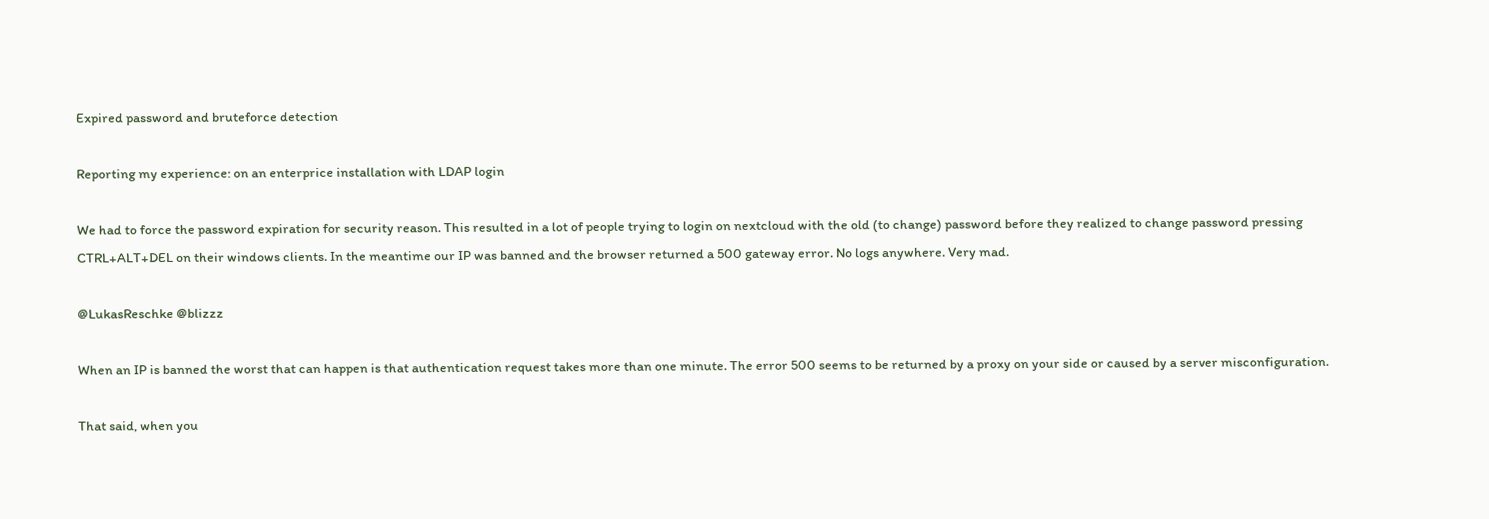Expired password and bruteforce detection

Reporting my experience: on an enterprice installation with LDAP login

We had to force the password expiration for security reason. This resulted in a lot of people trying to login on nextcloud with the old (to change) password before they realized to change password pressing CTRL+ALT+DEL on their windows clients. In the meantime our IP was banned and the browser returned a 500 gateway error. No logs anywhere. Very mad.

@LukasReschke @blizzz

When an IP is banned the worst that can happen is that authentication request takes more than one minute. The error 500 seems to be returned by a proxy on your side or caused by a server misconfiguration.

That said, when you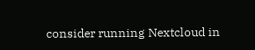consider running Nextcloud in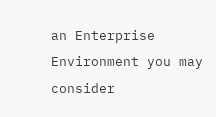an Enterprise Environment you may consider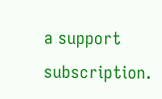a support subscription.